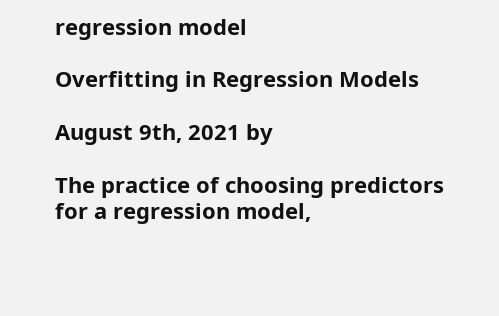regression model

Overfitting in Regression Models

August 9th, 2021 by

The practice of choosing predictors for a regression model,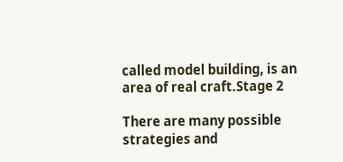called model building, is an area of real craft.Stage 2

There are many possible strategies and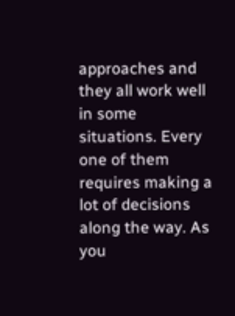approaches and they all work well in some situations. Every one of them requires making a lot of decisions along the way. As you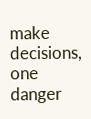make decisions, one danger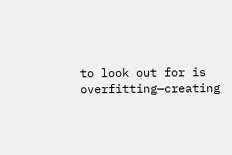to look out for is overfitting—creating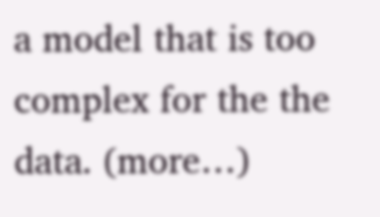a model that is too complex for the the data. (more…)